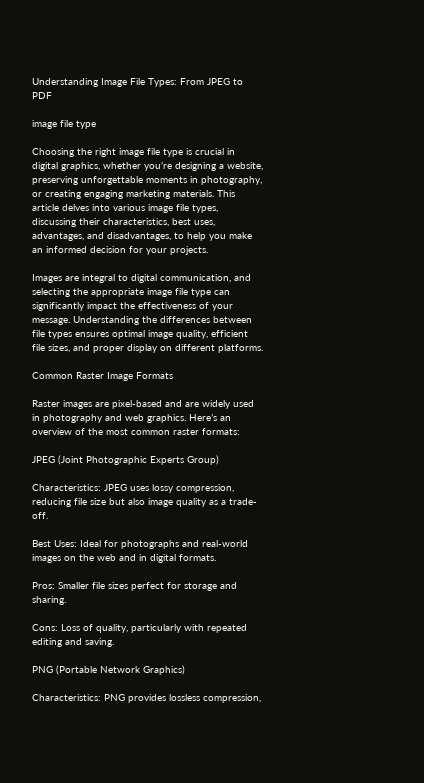Understanding Image File Types: From JPEG to PDF

image file type

Choosing the right image file type is crucial in digital graphics, whether you’re designing a website, preserving unforgettable moments in photography, or creating engaging marketing materials. This article delves into various image file types, discussing their characteristics, best uses, advantages, and disadvantages, to help you make an informed decision for your projects.

Images are integral to digital communication, and selecting the appropriate image file type can significantly impact the effectiveness of your message. Understanding the differences between file types ensures optimal image quality, efficient file sizes, and proper display on different platforms.

Common Raster Image Formats

Raster images are pixel-based and are widely used in photography and web graphics. Here’s an overview of the most common raster formats:

JPEG (Joint Photographic Experts Group)

Characteristics: JPEG uses lossy compression, reducing file size but also image quality as a trade-off.

Best Uses: Ideal for photographs and real-world images on the web and in digital formats.

Pros: Smaller file sizes perfect for storage and sharing.

Cons: Loss of quality, particularly with repeated editing and saving.

PNG (Portable Network Graphics)

Characteristics: PNG provides lossless compression,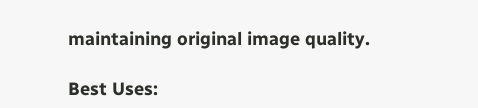maintaining original image quality.

Best Uses: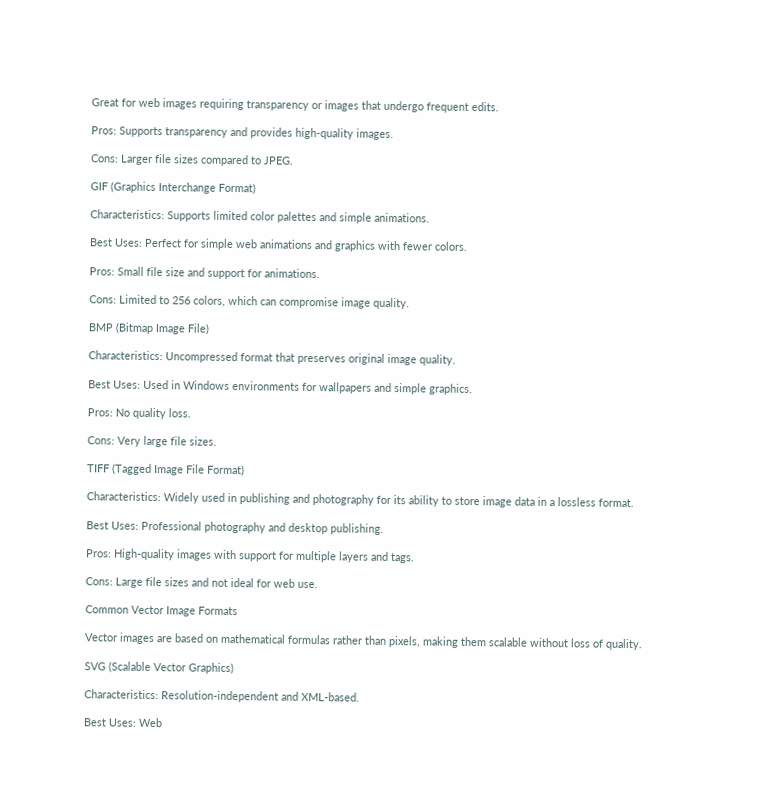Great for web images requiring transparency or images that undergo frequent edits.

Pros: Supports transparency and provides high-quality images.

Cons: Larger file sizes compared to JPEG.

GIF (Graphics Interchange Format)

Characteristics: Supports limited color palettes and simple animations.

Best Uses: Perfect for simple web animations and graphics with fewer colors.

Pros: Small file size and support for animations.

Cons: Limited to 256 colors, which can compromise image quality.

BMP (Bitmap Image File)

Characteristics: Uncompressed format that preserves original image quality.

Best Uses: Used in Windows environments for wallpapers and simple graphics.

Pros: No quality loss.

Cons: Very large file sizes.

TIFF (Tagged Image File Format)

Characteristics: Widely used in publishing and photography for its ability to store image data in a lossless format.

Best Uses: Professional photography and desktop publishing.

Pros: High-quality images with support for multiple layers and tags.

Cons: Large file sizes and not ideal for web use.

Common Vector Image Formats

Vector images are based on mathematical formulas rather than pixels, making them scalable without loss of quality.

SVG (Scalable Vector Graphics)

Characteristics: Resolution-independent and XML-based.

Best Uses: Web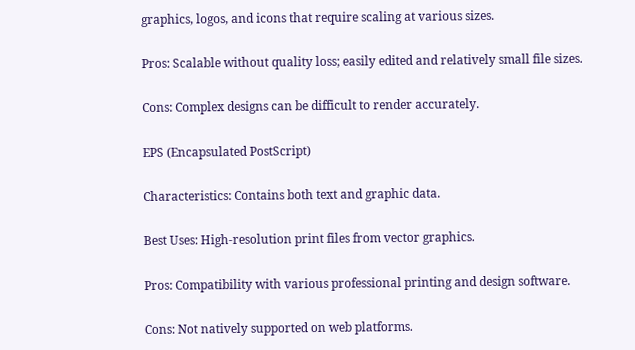graphics, logos, and icons that require scaling at various sizes.

Pros: Scalable without quality loss; easily edited and relatively small file sizes.

Cons: Complex designs can be difficult to render accurately.

EPS (Encapsulated PostScript)

Characteristics: Contains both text and graphic data.

Best Uses: High-resolution print files from vector graphics.

Pros: Compatibility with various professional printing and design software.

Cons: Not natively supported on web platforms.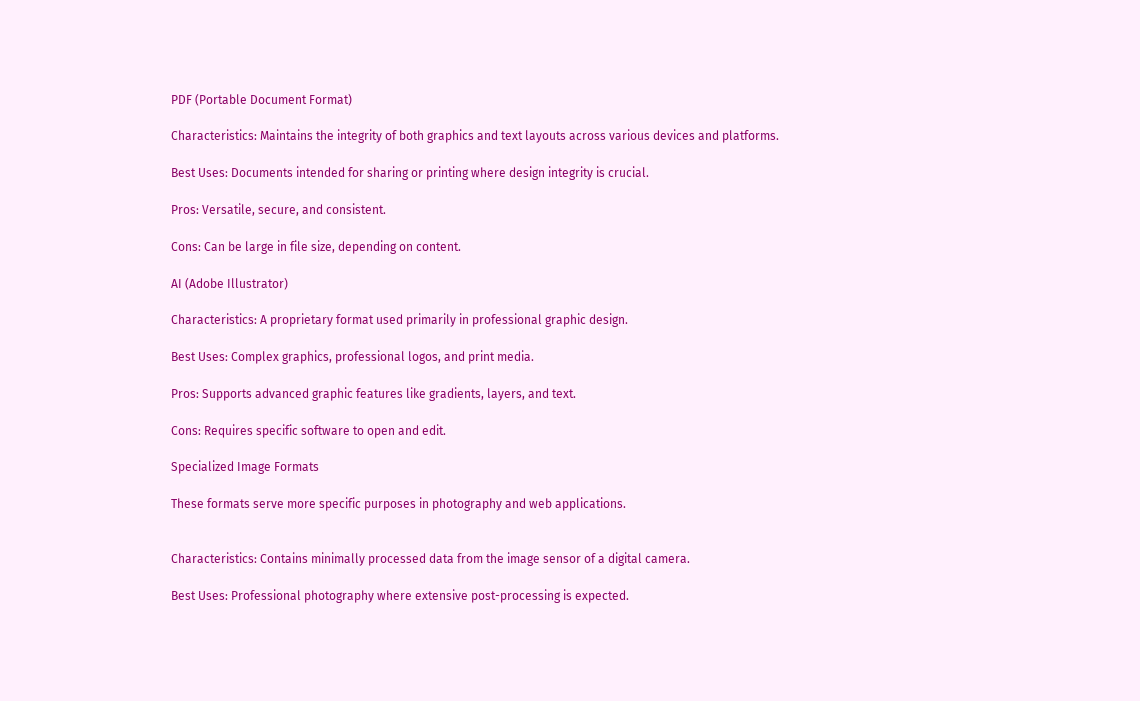PDF (Portable Document Format)

Characteristics: Maintains the integrity of both graphics and text layouts across various devices and platforms.

Best Uses: Documents intended for sharing or printing where design integrity is crucial.

Pros: Versatile, secure, and consistent.

Cons: Can be large in file size, depending on content.

AI (Adobe Illustrator)

Characteristics: A proprietary format used primarily in professional graphic design.

Best Uses: Complex graphics, professional logos, and print media.

Pros: Supports advanced graphic features like gradients, layers, and text.

Cons: Requires specific software to open and edit.

Specialized Image Formats

These formats serve more specific purposes in photography and web applications.


Characteristics: Contains minimally processed data from the image sensor of a digital camera.

Best Uses: Professional photography where extensive post-processing is expected.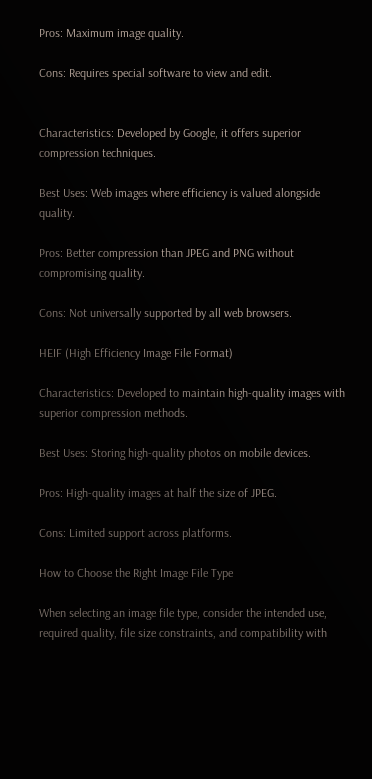Pros: Maximum image quality.

Cons: Requires special software to view and edit.


Characteristics: Developed by Google, it offers superior compression techniques.

Best Uses: Web images where efficiency is valued alongside quality.

Pros: Better compression than JPEG and PNG without compromising quality.

Cons: Not universally supported by all web browsers.

HEIF (High Efficiency Image File Format)

Characteristics: Developed to maintain high-quality images with superior compression methods.

Best Uses: Storing high-quality photos on mobile devices.

Pros: High-quality images at half the size of JPEG.

Cons: Limited support across platforms.

How to Choose the Right Image File Type

When selecting an image file type, consider the intended use, required quality, file size constraints, and compatibility with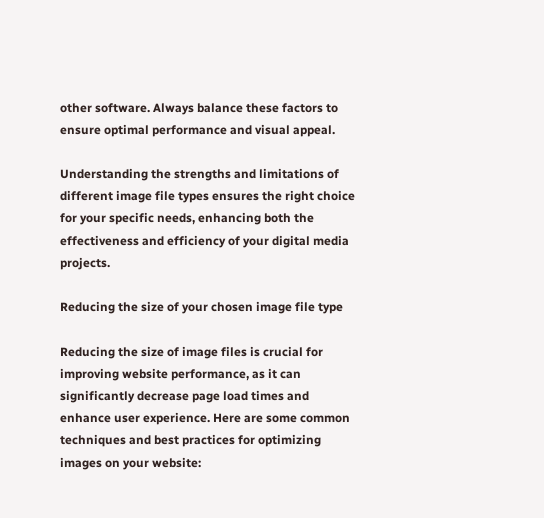other software. Always balance these factors to ensure optimal performance and visual appeal.

Understanding the strengths and limitations of different image file types ensures the right choice for your specific needs, enhancing both the effectiveness and efficiency of your digital media projects.

Reducing the size of your chosen image file type

Reducing the size of image files is crucial for improving website performance, as it can significantly decrease page load times and enhance user experience. Here are some common techniques and best practices for optimizing images on your website: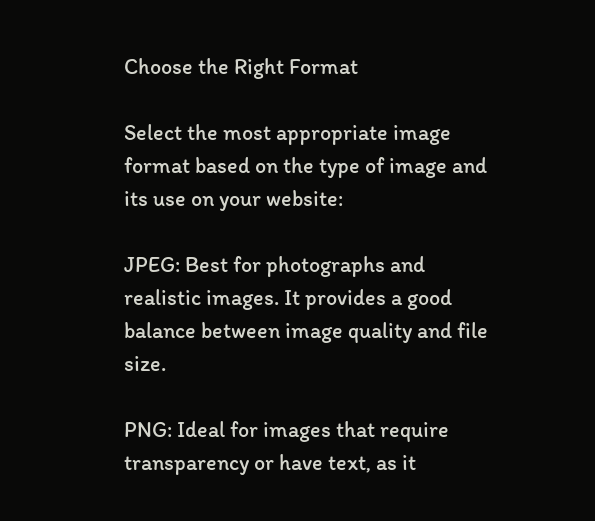Choose the Right Format

Select the most appropriate image format based on the type of image and its use on your website:

JPEG: Best for photographs and realistic images. It provides a good balance between image quality and file size.

PNG: Ideal for images that require transparency or have text, as it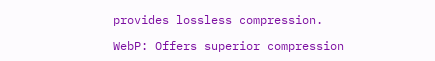provides lossless compression.

WebP: Offers superior compression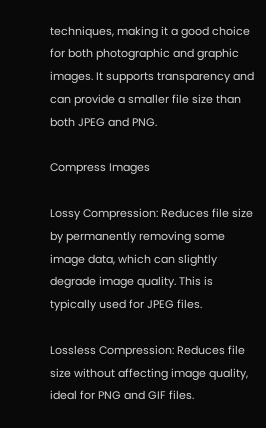techniques, making it a good choice for both photographic and graphic images. It supports transparency and can provide a smaller file size than both JPEG and PNG.

Compress Images

Lossy Compression: Reduces file size by permanently removing some image data, which can slightly degrade image quality. This is typically used for JPEG files.

Lossless Compression: Reduces file size without affecting image quality, ideal for PNG and GIF files.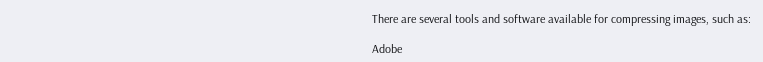There are several tools and software available for compressing images, such as:

Adobe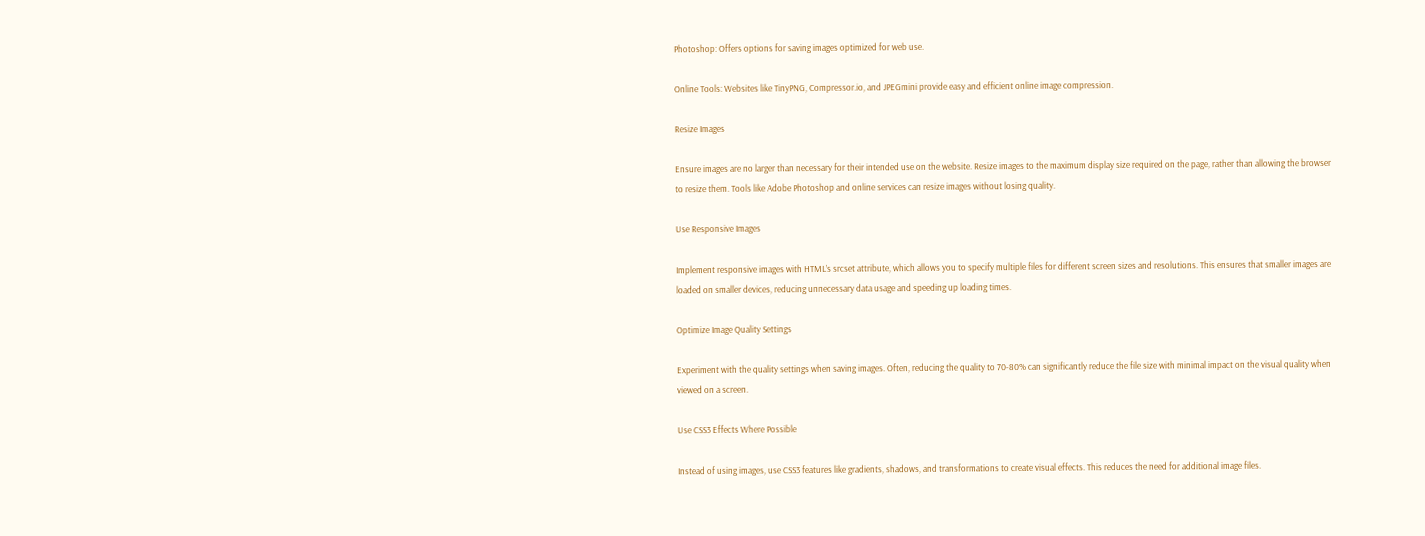Photoshop: Offers options for saving images optimized for web use.

Online Tools: Websites like TinyPNG, Compressor.io, and JPEGmini provide easy and efficient online image compression.

Resize Images

Ensure images are no larger than necessary for their intended use on the website. Resize images to the maximum display size required on the page, rather than allowing the browser to resize them. Tools like Adobe Photoshop and online services can resize images without losing quality.

Use Responsive Images

Implement responsive images with HTML’s srcset attribute, which allows you to specify multiple files for different screen sizes and resolutions. This ensures that smaller images are loaded on smaller devices, reducing unnecessary data usage and speeding up loading times.

Optimize Image Quality Settings

Experiment with the quality settings when saving images. Often, reducing the quality to 70-80% can significantly reduce the file size with minimal impact on the visual quality when viewed on a screen.

Use CSS3 Effects Where Possible

Instead of using images, use CSS3 features like gradients, shadows, and transformations to create visual effects. This reduces the need for additional image files.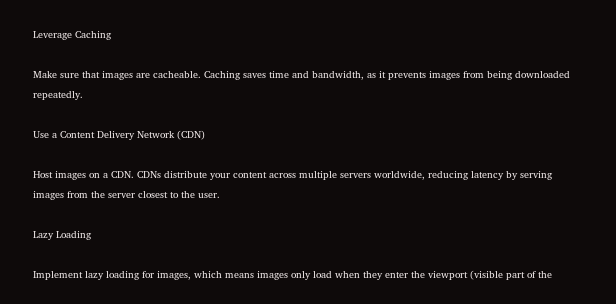Leverage Caching

Make sure that images are cacheable. Caching saves time and bandwidth, as it prevents images from being downloaded repeatedly.

Use a Content Delivery Network (CDN)

Host images on a CDN. CDNs distribute your content across multiple servers worldwide, reducing latency by serving images from the server closest to the user.

Lazy Loading

Implement lazy loading for images, which means images only load when they enter the viewport (visible part of the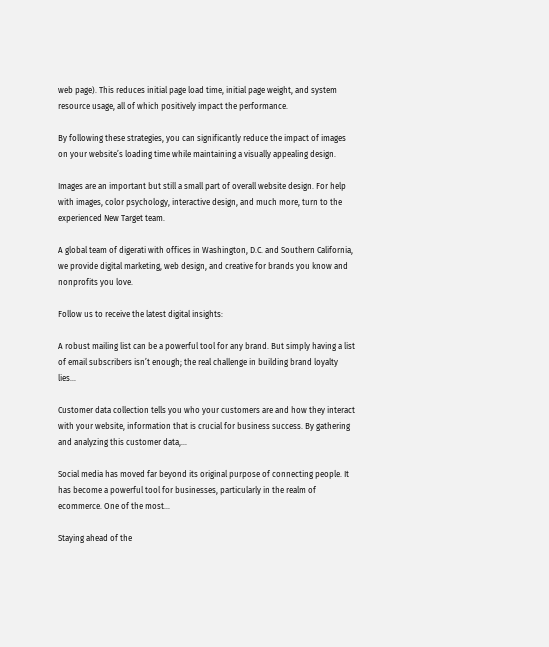web page). This reduces initial page load time, initial page weight, and system resource usage, all of which positively impact the performance.

By following these strategies, you can significantly reduce the impact of images on your website’s loading time while maintaining a visually appealing design.

Images are an important but still a small part of overall website design. For help with images, color psychology, interactive design, and much more, turn to the experienced New Target team.

A global team of digerati with offices in Washington, D.C. and Southern California, we provide digital marketing, web design, and creative for brands you know and nonprofits you love.

Follow us to receive the latest digital insights:

A robust mailing list can be a powerful tool for any brand. But simply having a list of email subscribers isn’t enough; the real challenge in building brand loyalty lies...

Customer data collection tells you who your customers are and how they interact with your website, information that is crucial for business success. By gathering and analyzing this customer data,...

Social media has moved far beyond its original purpose of connecting people. It has become a powerful tool for businesses, particularly in the realm of ecommerce. One of the most...

Staying ahead of the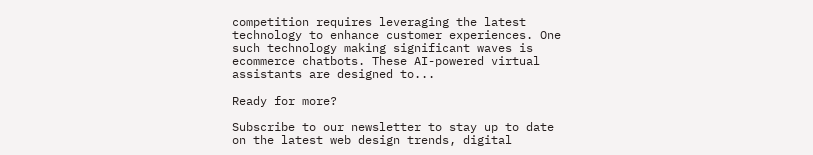competition requires leveraging the latest technology to enhance customer experiences. One such technology making significant waves is ecommerce chatbots. These AI-powered virtual assistants are designed to...

Ready for more?

Subscribe to our newsletter to stay up to date on the latest web design trends, digital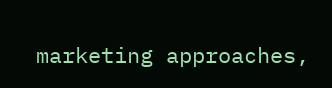marketing approaches,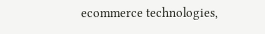ecommerce technologies,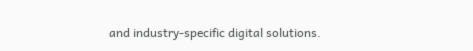and industry-specific digital solutions.